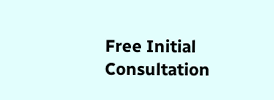Free Initial Consultation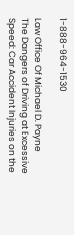1-888-964-1530

Law Office Of Michael D. Payne
The Dangers of Driving at Excessive Speed: Car Accident Injuries on the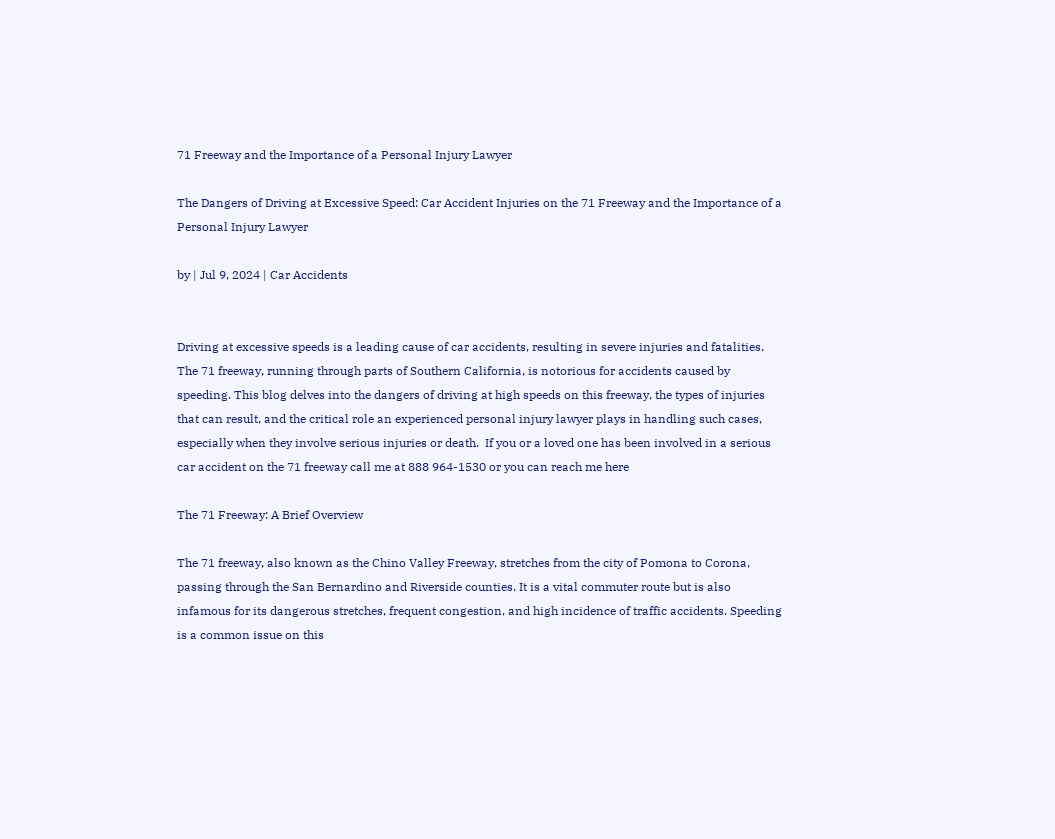71 Freeway and the Importance of a Personal Injury Lawyer

The Dangers of Driving at Excessive Speed: Car Accident Injuries on the 71 Freeway and the Importance of a Personal Injury Lawyer

by | Jul 9, 2024 | Car Accidents


Driving at excessive speeds is a leading cause of car accidents, resulting in severe injuries and fatalities. The 71 freeway, running through parts of Southern California, is notorious for accidents caused by speeding. This blog delves into the dangers of driving at high speeds on this freeway, the types of injuries that can result, and the critical role an experienced personal injury lawyer plays in handling such cases, especially when they involve serious injuries or death.  If you or a loved one has been involved in a serious car accident on the 71 freeway call me at 888 964-1530 or you can reach me here

The 71 Freeway: A Brief Overview

The 71 freeway, also known as the Chino Valley Freeway, stretches from the city of Pomona to Corona, passing through the San Bernardino and Riverside counties. It is a vital commuter route but is also infamous for its dangerous stretches, frequent congestion, and high incidence of traffic accidents. Speeding is a common issue on this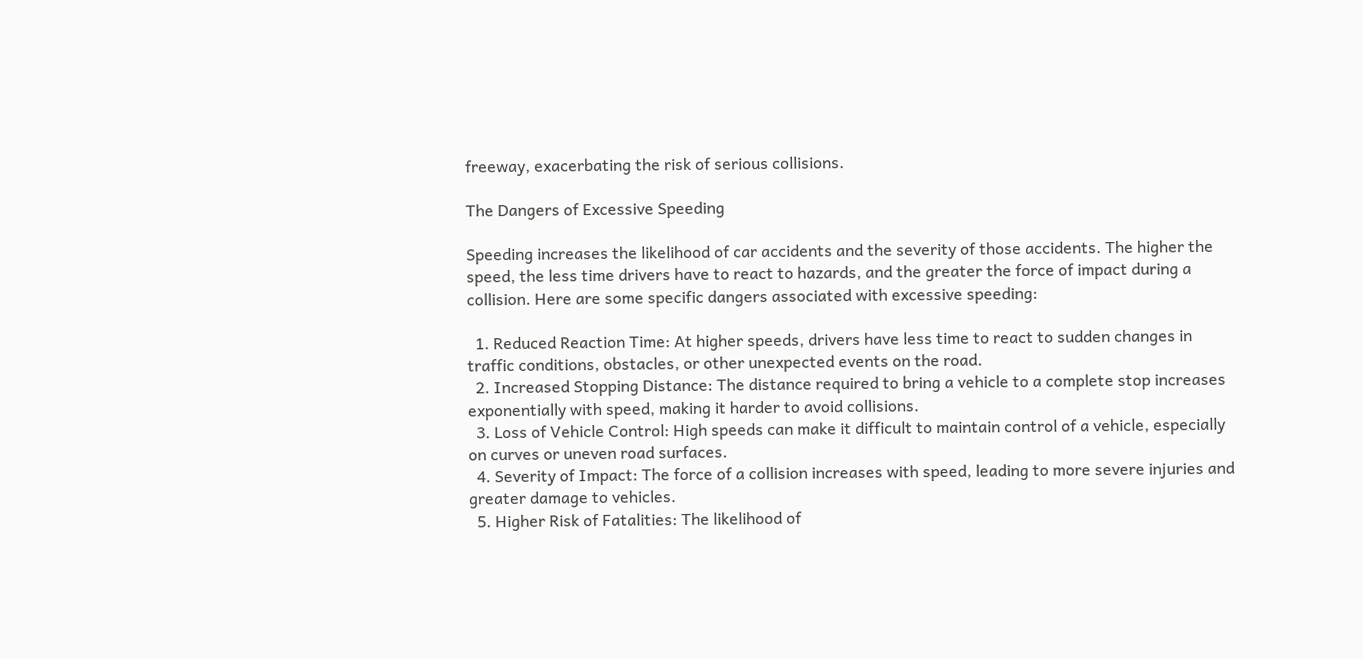freeway, exacerbating the risk of serious collisions.

The Dangers of Excessive Speeding

Speeding increases the likelihood of car accidents and the severity of those accidents. The higher the speed, the less time drivers have to react to hazards, and the greater the force of impact during a collision. Here are some specific dangers associated with excessive speeding:

  1. Reduced Reaction Time: At higher speeds, drivers have less time to react to sudden changes in traffic conditions, obstacles, or other unexpected events on the road.
  2. Increased Stopping Distance: The distance required to bring a vehicle to a complete stop increases exponentially with speed, making it harder to avoid collisions.
  3. Loss of Vehicle Control: High speeds can make it difficult to maintain control of a vehicle, especially on curves or uneven road surfaces.
  4. Severity of Impact: The force of a collision increases with speed, leading to more severe injuries and greater damage to vehicles.
  5. Higher Risk of Fatalities: The likelihood of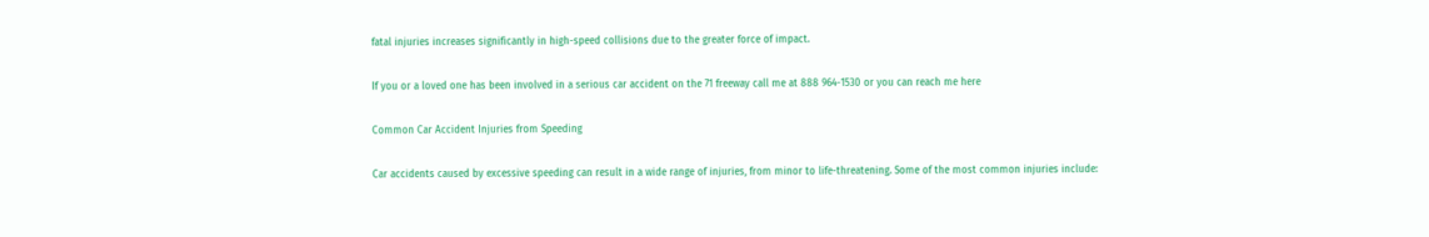fatal injuries increases significantly in high-speed collisions due to the greater force of impact.

If you or a loved one has been involved in a serious car accident on the 71 freeway call me at 888 964-1530 or you can reach me here

Common Car Accident Injuries from Speeding

Car accidents caused by excessive speeding can result in a wide range of injuries, from minor to life-threatening. Some of the most common injuries include: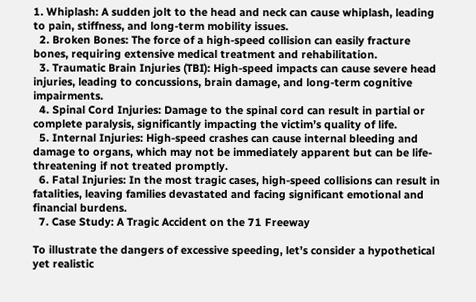1. Whiplash: A sudden jolt to the head and neck can cause whiplash, leading to pain, stiffness, and long-term mobility issues.
  2. Broken Bones: The force of a high-speed collision can easily fracture bones, requiring extensive medical treatment and rehabilitation.
  3. Traumatic Brain Injuries (TBI): High-speed impacts can cause severe head injuries, leading to concussions, brain damage, and long-term cognitive impairments.
  4. Spinal Cord Injuries: Damage to the spinal cord can result in partial or complete paralysis, significantly impacting the victim’s quality of life.
  5. Internal Injuries: High-speed crashes can cause internal bleeding and damage to organs, which may not be immediately apparent but can be life-threatening if not treated promptly.
  6. Fatal Injuries: In the most tragic cases, high-speed collisions can result in fatalities, leaving families devastated and facing significant emotional and financial burdens.
  7. Case Study: A Tragic Accident on the 71 Freeway

To illustrate the dangers of excessive speeding, let’s consider a hypothetical yet realistic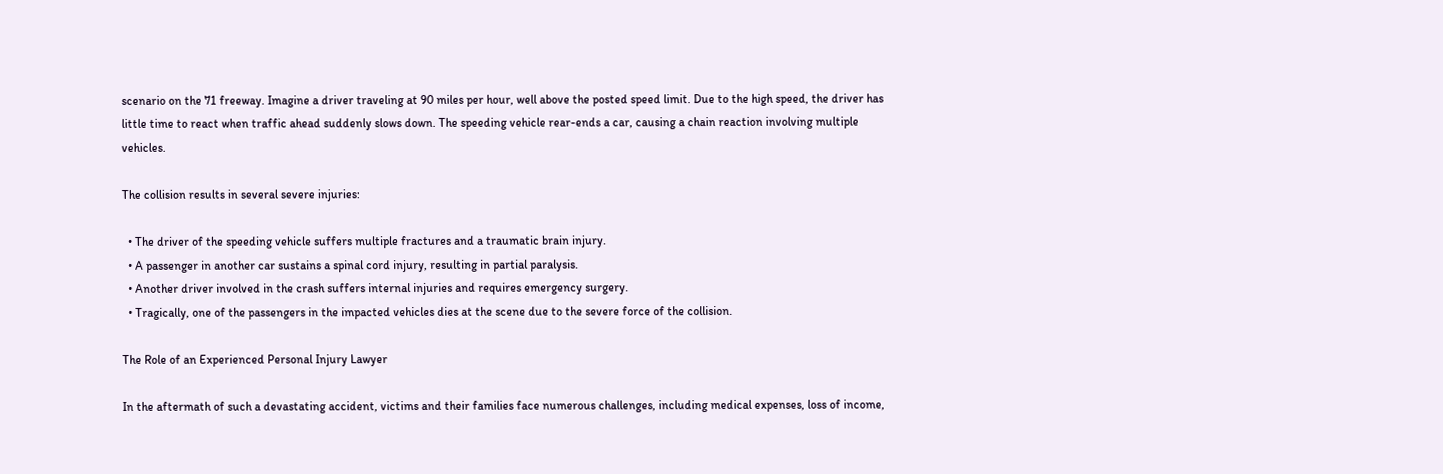scenario on the 71 freeway. Imagine a driver traveling at 90 miles per hour, well above the posted speed limit. Due to the high speed, the driver has little time to react when traffic ahead suddenly slows down. The speeding vehicle rear-ends a car, causing a chain reaction involving multiple vehicles.

The collision results in several severe injuries:

  • The driver of the speeding vehicle suffers multiple fractures and a traumatic brain injury.
  • A passenger in another car sustains a spinal cord injury, resulting in partial paralysis.
  • Another driver involved in the crash suffers internal injuries and requires emergency surgery.
  • Tragically, one of the passengers in the impacted vehicles dies at the scene due to the severe force of the collision.

The Role of an Experienced Personal Injury Lawyer

In the aftermath of such a devastating accident, victims and their families face numerous challenges, including medical expenses, loss of income,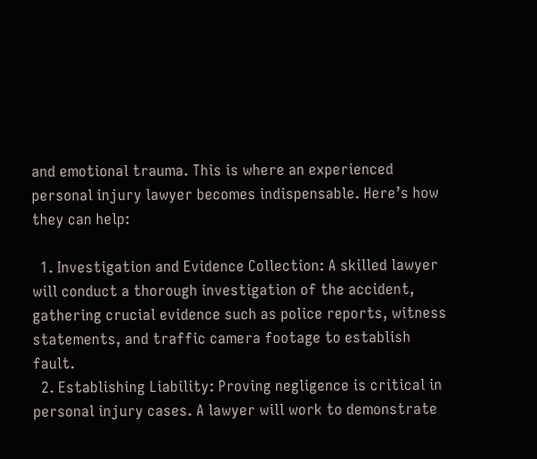and emotional trauma. This is where an experienced personal injury lawyer becomes indispensable. Here’s how they can help:

  1. Investigation and Evidence Collection: A skilled lawyer will conduct a thorough investigation of the accident, gathering crucial evidence such as police reports, witness statements, and traffic camera footage to establish fault.
  2. Establishing Liability: Proving negligence is critical in personal injury cases. A lawyer will work to demonstrate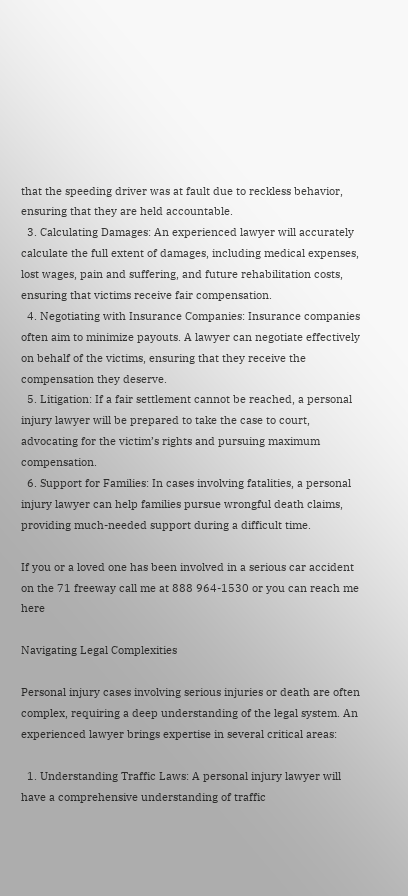that the speeding driver was at fault due to reckless behavior, ensuring that they are held accountable.
  3. Calculating Damages: An experienced lawyer will accurately calculate the full extent of damages, including medical expenses, lost wages, pain and suffering, and future rehabilitation costs, ensuring that victims receive fair compensation.
  4. Negotiating with Insurance Companies: Insurance companies often aim to minimize payouts. A lawyer can negotiate effectively on behalf of the victims, ensuring that they receive the compensation they deserve.
  5. Litigation: If a fair settlement cannot be reached, a personal injury lawyer will be prepared to take the case to court, advocating for the victim’s rights and pursuing maximum compensation.
  6. Support for Families: In cases involving fatalities, a personal injury lawyer can help families pursue wrongful death claims, providing much-needed support during a difficult time.

If you or a loved one has been involved in a serious car accident on the 71 freeway call me at 888 964-1530 or you can reach me here

Navigating Legal Complexities

Personal injury cases involving serious injuries or death are often complex, requiring a deep understanding of the legal system. An experienced lawyer brings expertise in several critical areas:

  1. Understanding Traffic Laws: A personal injury lawyer will have a comprehensive understanding of traffic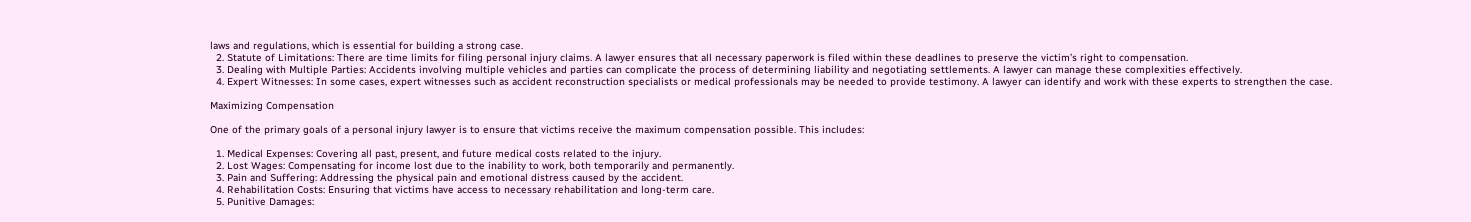laws and regulations, which is essential for building a strong case.
  2. Statute of Limitations: There are time limits for filing personal injury claims. A lawyer ensures that all necessary paperwork is filed within these deadlines to preserve the victim’s right to compensation.
  3. Dealing with Multiple Parties: Accidents involving multiple vehicles and parties can complicate the process of determining liability and negotiating settlements. A lawyer can manage these complexities effectively.
  4. Expert Witnesses: In some cases, expert witnesses such as accident reconstruction specialists or medical professionals may be needed to provide testimony. A lawyer can identify and work with these experts to strengthen the case.

Maximizing Compensation

One of the primary goals of a personal injury lawyer is to ensure that victims receive the maximum compensation possible. This includes:

  1. Medical Expenses: Covering all past, present, and future medical costs related to the injury.
  2. Lost Wages: Compensating for income lost due to the inability to work, both temporarily and permanently.
  3. Pain and Suffering: Addressing the physical pain and emotional distress caused by the accident.
  4. Rehabilitation Costs: Ensuring that victims have access to necessary rehabilitation and long-term care.
  5. Punitive Damages: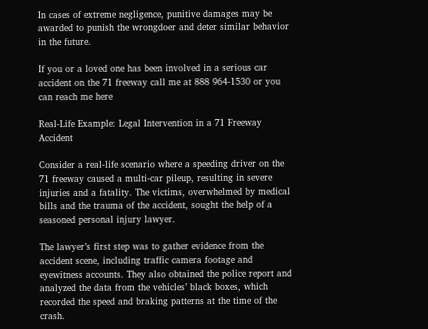In cases of extreme negligence, punitive damages may be awarded to punish the wrongdoer and deter similar behavior in the future.

If you or a loved one has been involved in a serious car accident on the 71 freeway call me at 888 964-1530 or you can reach me here

Real-Life Example: Legal Intervention in a 71 Freeway Accident

Consider a real-life scenario where a speeding driver on the 71 freeway caused a multi-car pileup, resulting in severe injuries and a fatality. The victims, overwhelmed by medical bills and the trauma of the accident, sought the help of a seasoned personal injury lawyer.

The lawyer’s first step was to gather evidence from the accident scene, including traffic camera footage and eyewitness accounts. They also obtained the police report and analyzed the data from the vehicles’ black boxes, which recorded the speed and braking patterns at the time of the crash.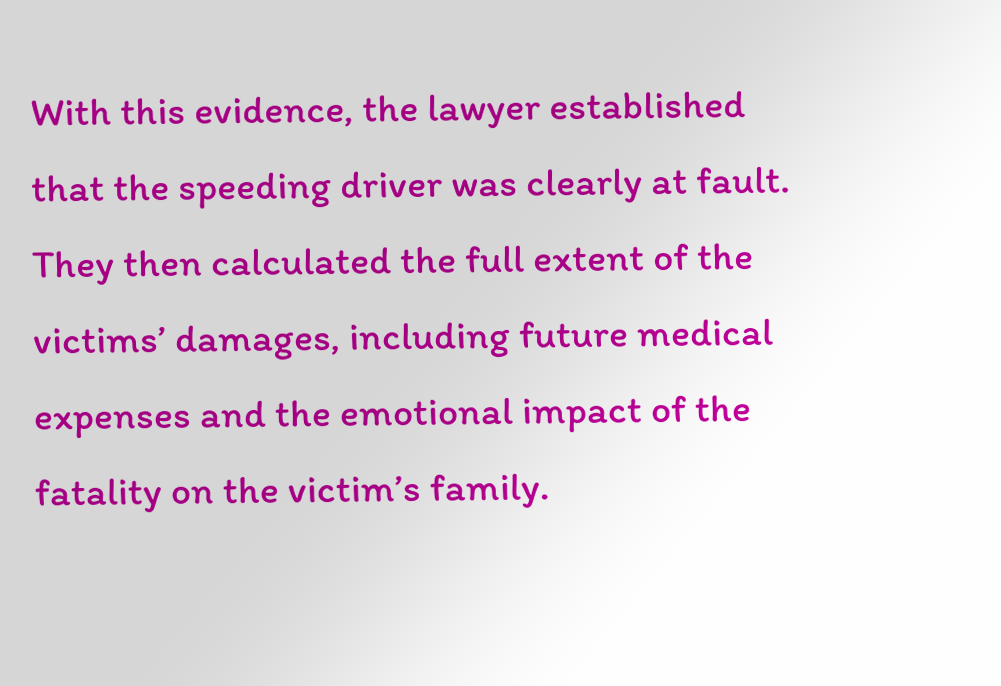With this evidence, the lawyer established that the speeding driver was clearly at fault. They then calculated the full extent of the victims’ damages, including future medical expenses and the emotional impact of the fatality on the victim’s family.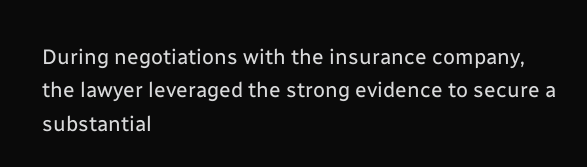During negotiations with the insurance company, the lawyer leveraged the strong evidence to secure a substantial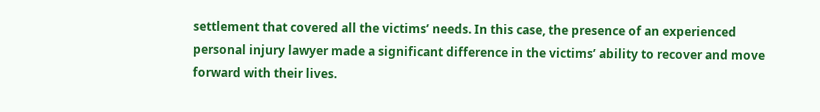settlement that covered all the victims’ needs. In this case, the presence of an experienced personal injury lawyer made a significant difference in the victims’ ability to recover and move forward with their lives.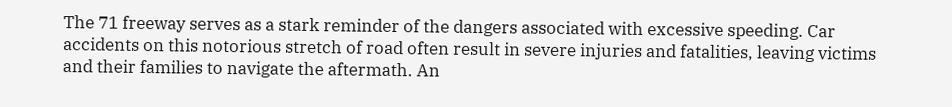The 71 freeway serves as a stark reminder of the dangers associated with excessive speeding. Car accidents on this notorious stretch of road often result in severe injuries and fatalities, leaving victims and their families to navigate the aftermath. An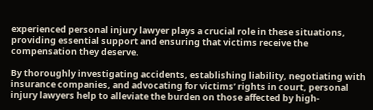experienced personal injury lawyer plays a crucial role in these situations, providing essential support and ensuring that victims receive the compensation they deserve.

By thoroughly investigating accidents, establishing liability, negotiating with insurance companies, and advocating for victims’ rights in court, personal injury lawyers help to alleviate the burden on those affected by high-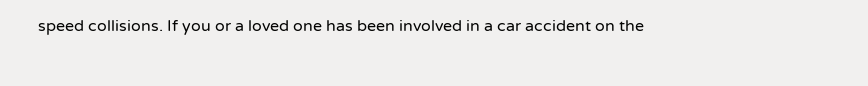speed collisions. If you or a loved one has been involved in a car accident on the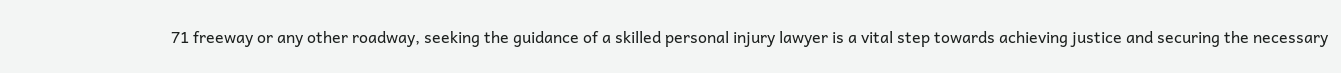71 freeway or any other roadway, seeking the guidance of a skilled personal injury lawyer is a vital step towards achieving justice and securing the necessary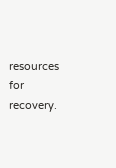resources for recovery.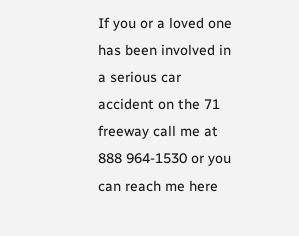If you or a loved one has been involved in a serious car accident on the 71 freeway call me at 888 964-1530 or you can reach me here